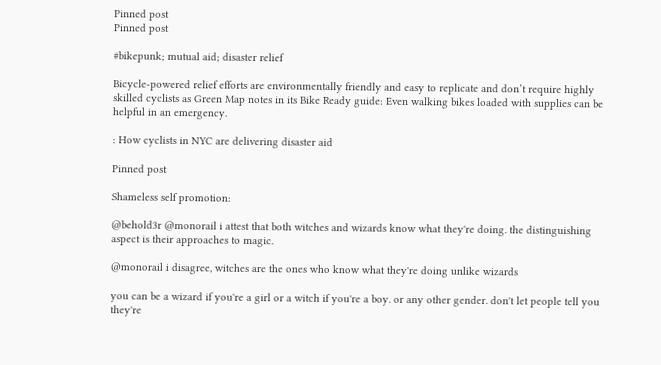Pinned post
Pinned post

#bikepunk; mutual aid; disaster relief

Bicycle-powered relief efforts are environmentally friendly and easy to replicate and don’t require highly skilled cyclists as Green Map notes in its Bike Ready guide: Even walking bikes loaded with supplies can be helpful in an emergency.

: How cyclists in NYC are delivering disaster aid

Pinned post

Shameless self promotion:

@behold3r @monorail i attest that both witches and wizards know what they're doing. the distinguishing aspect is their approaches to magic.

@monorail i disagree, witches are the ones who know what they're doing unlike wizards

you can be a wizard if you're a girl or a witch if you're a boy. or any other gender. don't let people tell you they're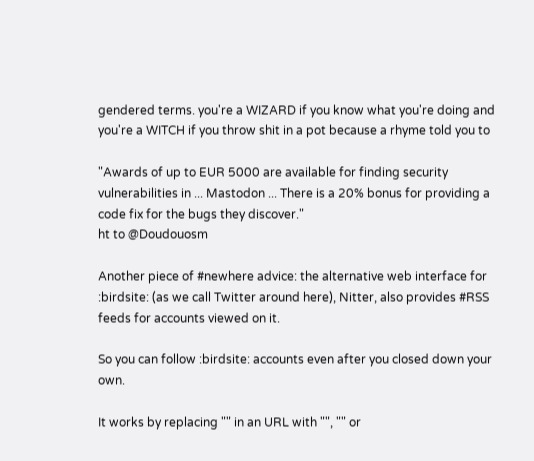gendered terms. you're a WIZARD if you know what you're doing and you're a WITCH if you throw shit in a pot because a rhyme told you to

"Awards of up to EUR 5000 are available for finding security vulnerabilities in ... Mastodon ... There is a 20% bonus for providing a code fix for the bugs they discover."
ht to @Doudouosm

Another piece of #newhere advice: the alternative web interface for :birdsite: (as we call Twitter around here), Nitter, also provides #RSS feeds for accounts viewed on it.

So you can follow :birdsite: accounts even after you closed down your own.

It works by replacing "" in an URL with "", "" or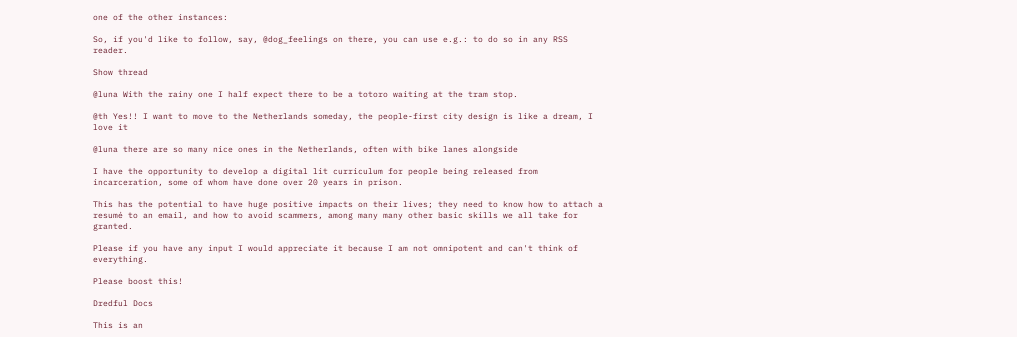one of the other instances:

So, if you'd like to follow, say, @dog_feelings on there, you can use e.g.: to do so in any RSS reader.

Show thread

@luna With the rainy one I half expect there to be a totoro waiting at the tram stop.

@th Yes!! I want to move to the Netherlands someday, the people-first city design is like a dream, I love it

@luna there are so many nice ones in the Netherlands, often with bike lanes alongside

I have the opportunity to develop a digital lit curriculum for people being released from incarceration, some of whom have done over 20 years in prison.

This has the potential to have huge positive impacts on their lives; they need to know how to attach a resumé to an email, and how to avoid scammers, among many many other basic skills we all take for granted.

Please if you have any input I would appreciate it because I am not omnipotent and can't think of everything.

Please boost this!

Dredful Docs

This is an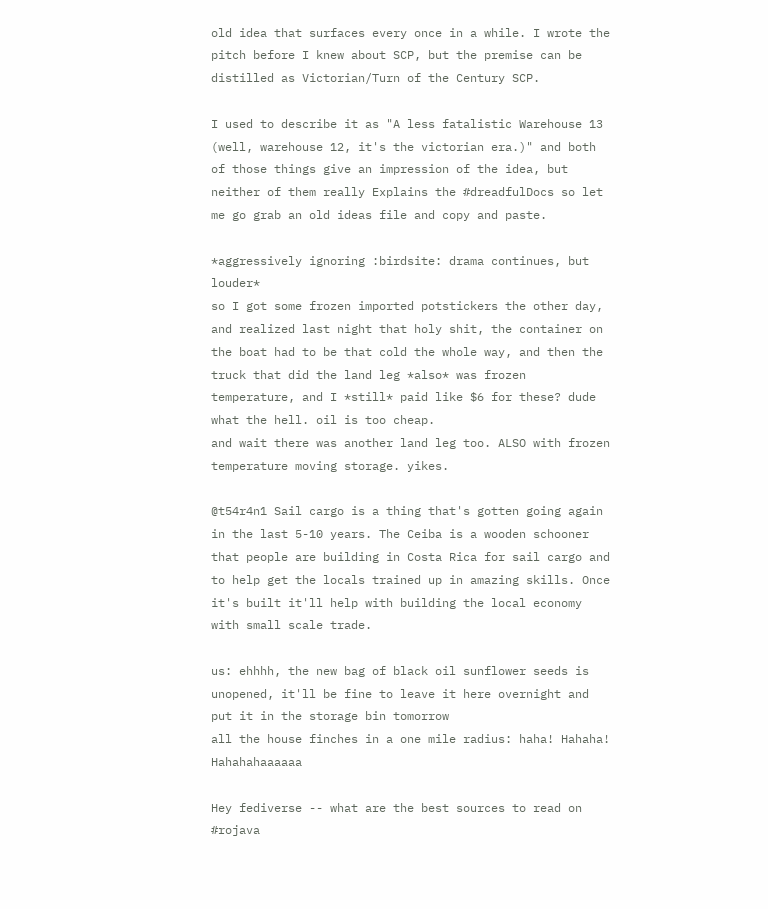old idea that surfaces every once in a while. I wrote the pitch before I knew about SCP, but the premise can be distilled as Victorian/Turn of the Century SCP.

I used to describe it as "A less fatalistic Warehouse 13 (well, warehouse 12, it's the victorian era.)" and both of those things give an impression of the idea, but neither of them really Explains the #dreadfulDocs so let me go grab an old ideas file and copy and paste.

*aggressively ignoring :birdsite: drama continues, but louder*
so I got some frozen imported potstickers the other day, and realized last night that holy shit, the container on the boat had to be that cold the whole way, and then the truck that did the land leg *also* was frozen temperature, and I *still* paid like $6 for these? dude what the hell. oil is too cheap.
and wait there was another land leg too. ALSO with frozen temperature moving storage. yikes.

@t54r4n1 Sail cargo is a thing that's gotten going again in the last 5-10 years. The Ceiba is a wooden schooner that people are building in Costa Rica for sail cargo and to help get the locals trained up in amazing skills. Once it's built it'll help with building the local economy with small scale trade.

us: ehhhh, the new bag of black oil sunflower seeds is unopened, it'll be fine to leave it here overnight and put it in the storage bin tomorrow
all the house finches in a one mile radius: haha! Hahaha! Hahahahaaaaaa

Hey fediverse -- what are the best sources to read on #rojava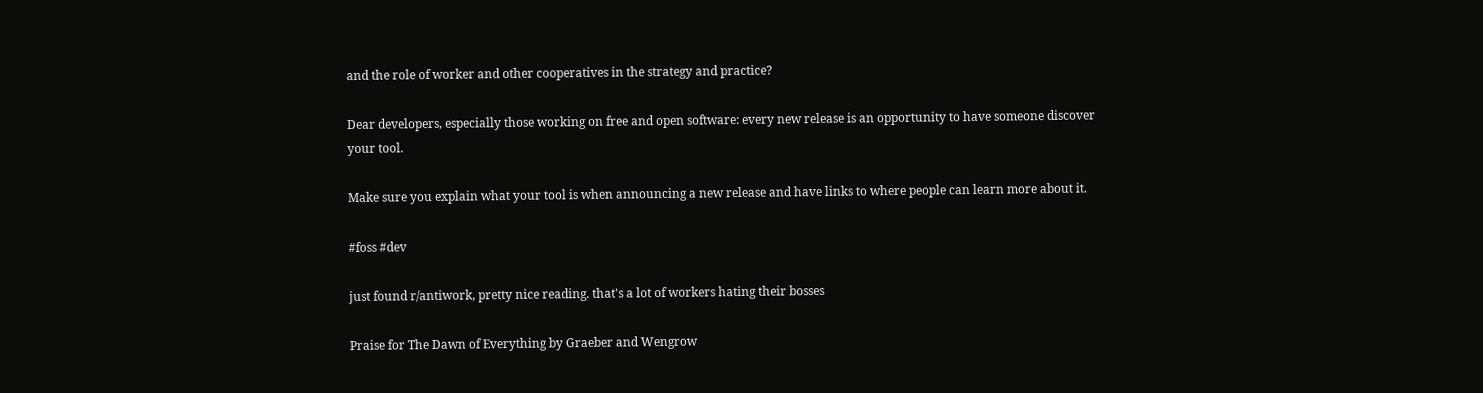and the role of worker and other cooperatives in the strategy and practice?

Dear developers, especially those working on free and open software: every new release is an opportunity to have someone discover your tool.

Make sure you explain what your tool is when announcing a new release and have links to where people can learn more about it.

#foss #dev

just found r/antiwork, pretty nice reading. that's a lot of workers hating their bosses

Praise for The Dawn of Everything by Graeber and Wengrow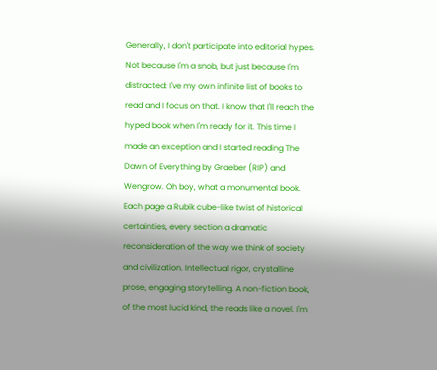Generally, I don't participate into editorial hypes. Not because I'm a snob, but just because I'm distracted: I've my own infinite list of books to read and I focus on that. I know that I'll reach the hyped book when I'm ready for it. This time I made an exception and I started reading The Dawn of Everything by Graeber (RIP) and Wengrow. Oh boy, what a monumental book. Each page a Rubik cube-like twist of historical certainties, every section a dramatic reconsideration of the way we think of society and civilization. Intellectual rigor, crystalline prose, engaging storytelling. A non-fiction book, of the most lucid kind, the reads like a novel. I'm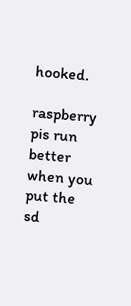hooked.

raspberry pis run better when you put the sd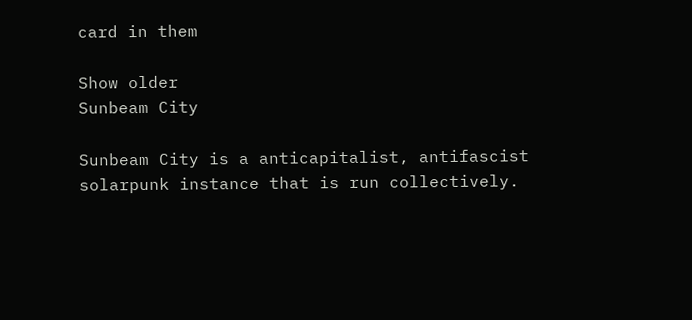card in them

Show older
Sunbeam City

Sunbeam City is a anticapitalist, antifascist solarpunk instance that is run collectively.